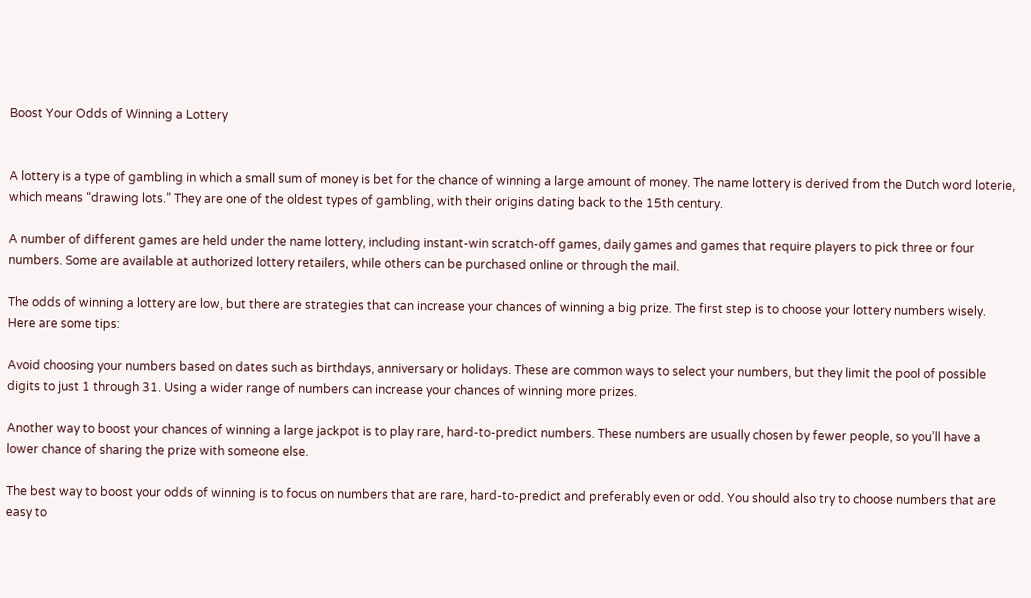Boost Your Odds of Winning a Lottery


A lottery is a type of gambling in which a small sum of money is bet for the chance of winning a large amount of money. The name lottery is derived from the Dutch word loterie, which means “drawing lots.” They are one of the oldest types of gambling, with their origins dating back to the 15th century.

A number of different games are held under the name lottery, including instant-win scratch-off games, daily games and games that require players to pick three or four numbers. Some are available at authorized lottery retailers, while others can be purchased online or through the mail.

The odds of winning a lottery are low, but there are strategies that can increase your chances of winning a big prize. The first step is to choose your lottery numbers wisely. Here are some tips:

Avoid choosing your numbers based on dates such as birthdays, anniversary or holidays. These are common ways to select your numbers, but they limit the pool of possible digits to just 1 through 31. Using a wider range of numbers can increase your chances of winning more prizes.

Another way to boost your chances of winning a large jackpot is to play rare, hard-to-predict numbers. These numbers are usually chosen by fewer people, so you’ll have a lower chance of sharing the prize with someone else.

The best way to boost your odds of winning is to focus on numbers that are rare, hard-to-predict and preferably even or odd. You should also try to choose numbers that are easy to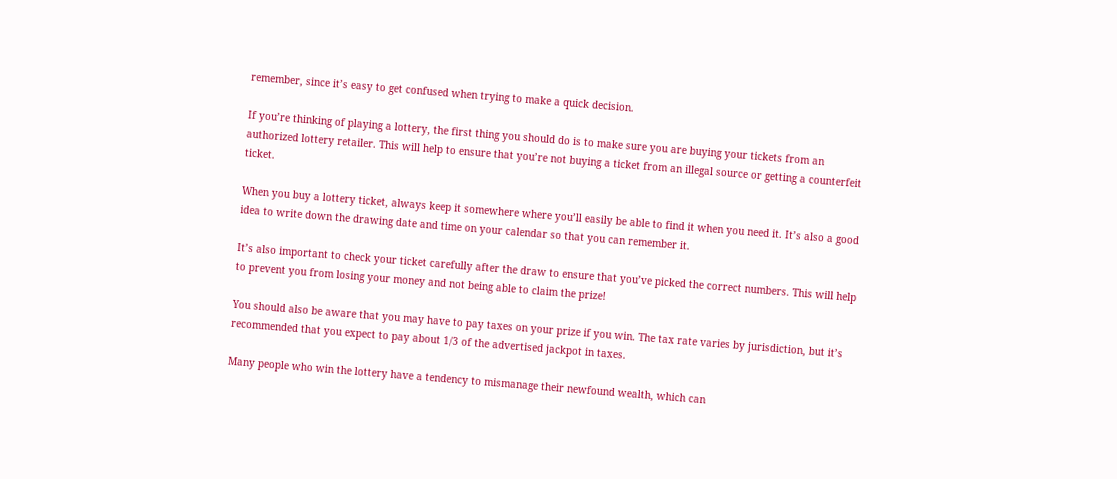remember, since it’s easy to get confused when trying to make a quick decision.

If you’re thinking of playing a lottery, the first thing you should do is to make sure you are buying your tickets from an authorized lottery retailer. This will help to ensure that you’re not buying a ticket from an illegal source or getting a counterfeit ticket.

When you buy a lottery ticket, always keep it somewhere where you’ll easily be able to find it when you need it. It’s also a good idea to write down the drawing date and time on your calendar so that you can remember it.

It’s also important to check your ticket carefully after the draw to ensure that you’ve picked the correct numbers. This will help to prevent you from losing your money and not being able to claim the prize!

You should also be aware that you may have to pay taxes on your prize if you win. The tax rate varies by jurisdiction, but it’s recommended that you expect to pay about 1/3 of the advertised jackpot in taxes.

Many people who win the lottery have a tendency to mismanage their newfound wealth, which can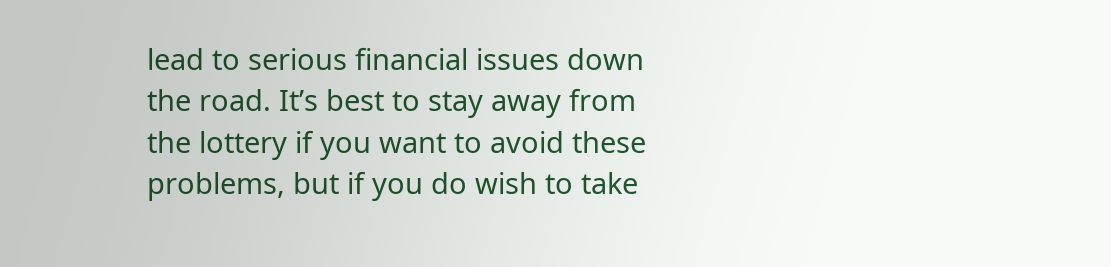lead to serious financial issues down the road. It’s best to stay away from the lottery if you want to avoid these problems, but if you do wish to take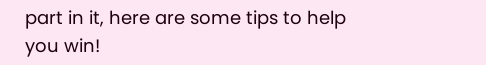part in it, here are some tips to help you win!